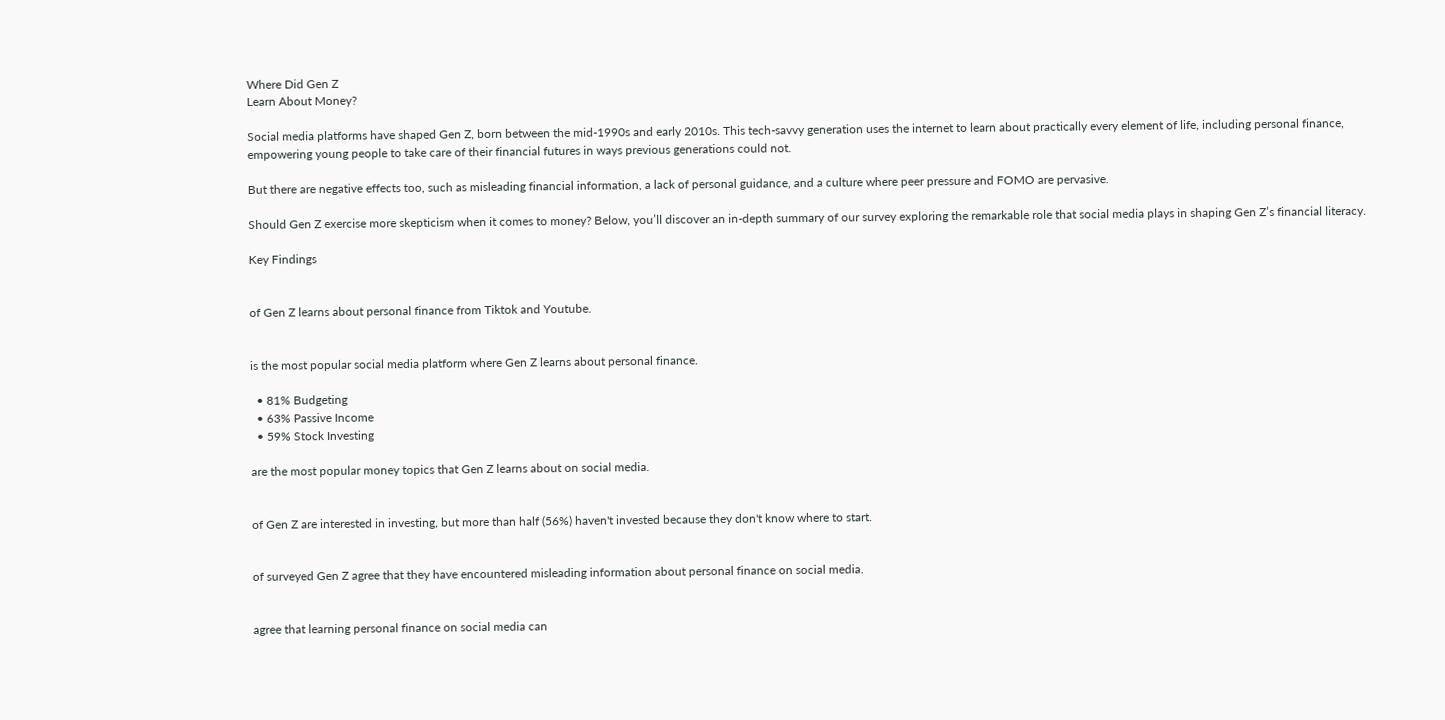Where Did Gen Z
Learn About Money?

Social media platforms have shaped Gen Z, born between the mid-1990s and early 2010s. This tech-savvy generation uses the internet to learn about practically every element of life, including personal finance, empowering young people to take care of their financial futures in ways previous generations could not.

But there are negative effects too, such as misleading financial information, a lack of personal guidance, and a culture where peer pressure and FOMO are pervasive.

Should Gen Z exercise more skepticism when it comes to money? Below, you’ll discover an in-depth summary of our survey exploring the remarkable role that social media plays in shaping Gen Z’s financial literacy.

Key Findings


of Gen Z learns about personal finance from Tiktok and Youtube.


is the most popular social media platform where Gen Z learns about personal finance.

  • 81% Budgeting
  • 63% Passive Income
  • 59% Stock Investing

are the most popular money topics that Gen Z learns about on social media.


of Gen Z are interested in investing, but more than half (56%) haven't invested because they don't know where to start.


of surveyed Gen Z agree that they have encountered misleading information about personal finance on social media.


agree that learning personal finance on social media can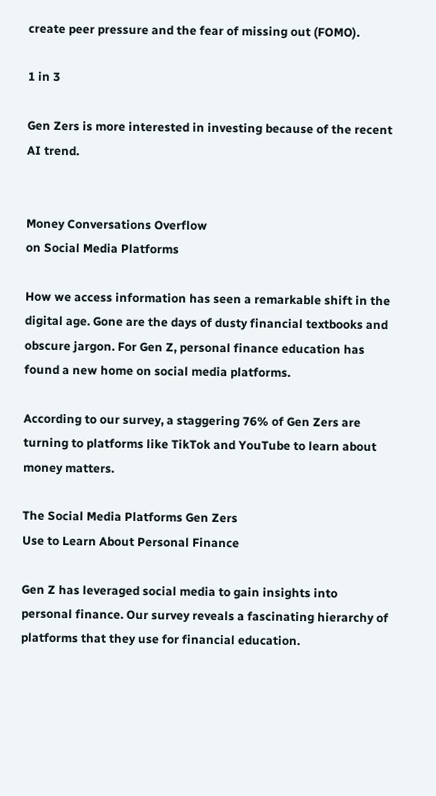create peer pressure and the fear of missing out (FOMO).

1 in 3

Gen Zers is more interested in investing because of the recent AI trend.


Money Conversations Overflow
on Social Media Platforms

How we access information has seen a remarkable shift in the digital age. Gone are the days of dusty financial textbooks and obscure jargon. For Gen Z, personal finance education has found a new home on social media platforms.

According to our survey, a staggering 76% of Gen Zers are turning to platforms like TikTok and YouTube to learn about money matters.

The Social Media Platforms Gen Zers
Use to Learn About Personal Finance

Gen Z has leveraged social media to gain insights into personal finance. Our survey reveals a fascinating hierarchy of platforms that they use for financial education.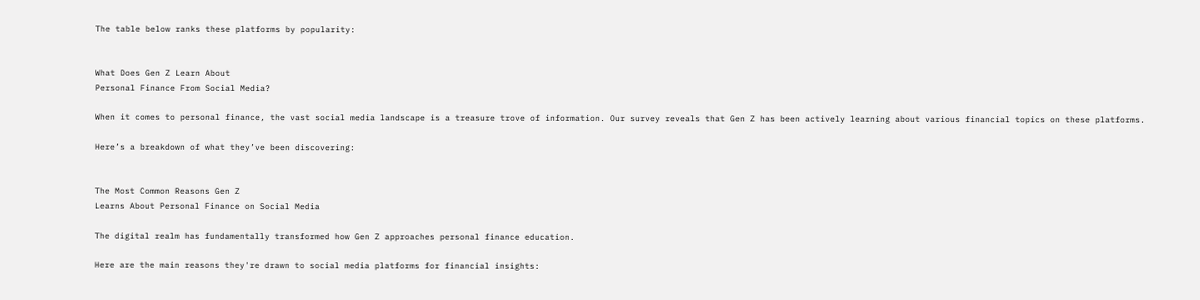The table below ranks these platforms by popularity:


What Does Gen Z Learn About
Personal Finance From Social Media?

When it comes to personal finance, the vast social media landscape is a treasure trove of information. Our survey reveals that Gen Z has been actively learning about various financial topics on these platforms.

Here’s a breakdown of what they’ve been discovering:


The Most Common Reasons Gen Z
Learns About Personal Finance on Social Media

The digital realm has fundamentally transformed how Gen Z approaches personal finance education.

Here are the main reasons they're drawn to social media platforms for financial insights: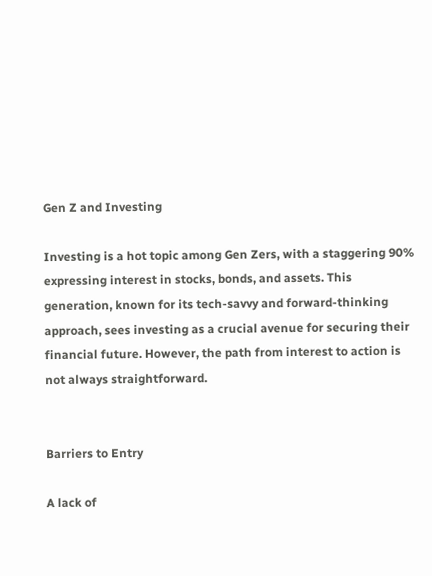Gen Z and Investing

Investing is a hot topic among Gen Zers, with a staggering 90% expressing interest in stocks, bonds, and assets. This generation, known for its tech-savvy and forward-thinking approach, sees investing as a crucial avenue for securing their financial future. However, the path from interest to action is not always straightforward.


Barriers to Entry

A lack of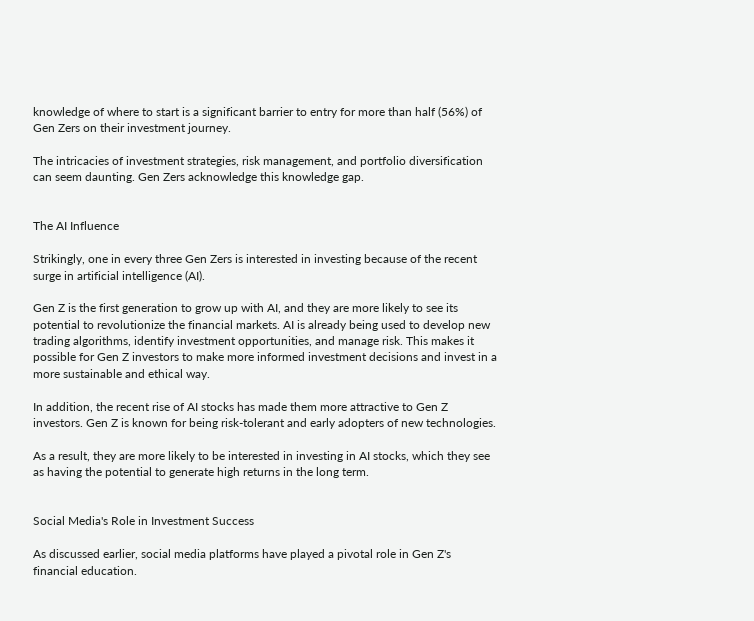knowledge of where to start is a significant barrier to entry for more than half (56%) of Gen Zers on their investment journey.

The intricacies of investment strategies, risk management, and portfolio diversification can seem daunting. Gen Zers acknowledge this knowledge gap.


The AI Influence

Strikingly, one in every three Gen Zers is interested in investing because of the recent surge in artificial intelligence (AI).

Gen Z is the first generation to grow up with AI, and they are more likely to see its potential to revolutionize the financial markets. AI is already being used to develop new trading algorithms, identify investment opportunities, and manage risk. This makes it possible for Gen Z investors to make more informed investment decisions and invest in a more sustainable and ethical way.

In addition, the recent rise of AI stocks has made them more attractive to Gen Z investors. Gen Z is known for being risk-tolerant and early adopters of new technologies.

As a result, they are more likely to be interested in investing in AI stocks, which they see as having the potential to generate high returns in the long term.


Social Media's Role in Investment Success

As discussed earlier, social media platforms have played a pivotal role in Gen Z's financial education.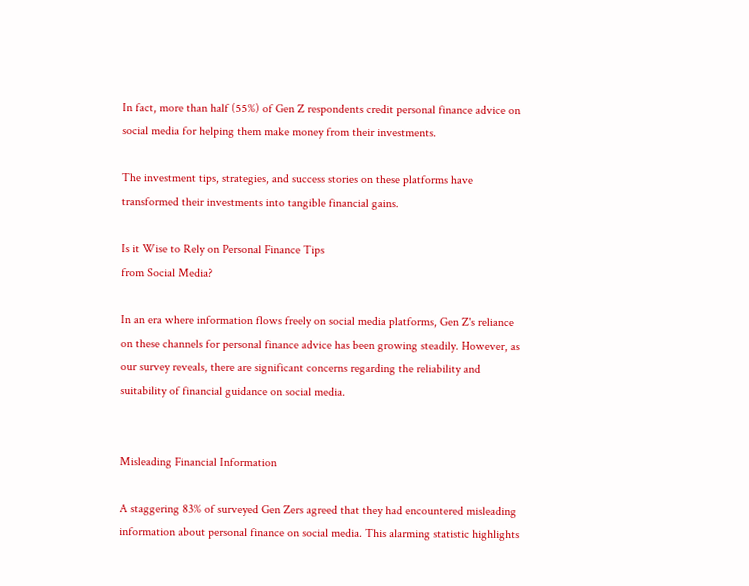In fact, more than half (55%) of Gen Z respondents credit personal finance advice on social media for helping them make money from their investments.

The investment tips, strategies, and success stories on these platforms have transformed their investments into tangible financial gains.

Is it Wise to Rely on Personal Finance Tips
from Social Media?

In an era where information flows freely on social media platforms, Gen Z's reliance on these channels for personal finance advice has been growing steadily. However, as our survey reveals, there are significant concerns regarding the reliability and suitability of financial guidance on social media.


Misleading Financial Information

A staggering 83% of surveyed Gen Zers agreed that they had encountered misleading information about personal finance on social media. This alarming statistic highlights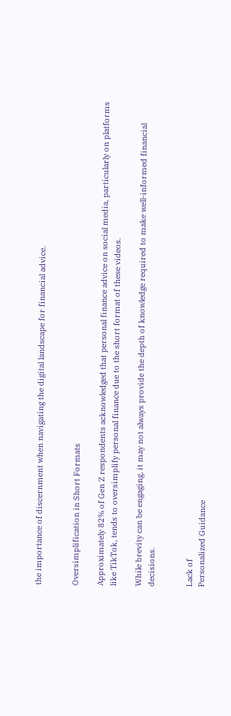the importance of discernment when navigating the digital landscape for financial advice.


Oversimplification in Short Formats

Approximately 82% of Gen Z respondents acknowledged that personal finance advice on social media, particularly on platforms like TikTok, tends to oversimplify personal finance due to the short format of these videos.

While brevity can be engaging, it may not always provide the depth of knowledge required to make well-informed financial decisions.


Lack of
Personalized Guidance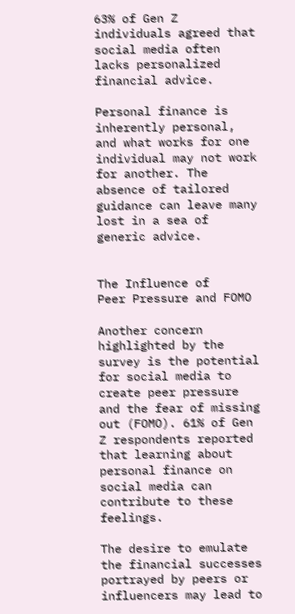63% of Gen Z individuals agreed that social media often lacks personalized financial advice.

Personal finance is inherently personal, and what works for one individual may not work for another. The absence of tailored guidance can leave many lost in a sea of generic advice.


The Influence of
Peer Pressure and FOMO

Another concern highlighted by the survey is the potential for social media to create peer pressure and the fear of missing out (FOMO). 61% of Gen Z respondents reported that learning about personal finance on social media can contribute to these feelings.

The desire to emulate the financial successes portrayed by peers or influencers may lead to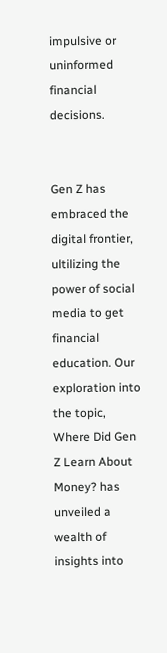impulsive or uninformed financial decisions.


Gen Z has embraced the digital frontier, ultilizing the power of social media to get financial education. Our exploration into the topic, Where Did Gen Z Learn About Money? has unveiled a wealth of insights into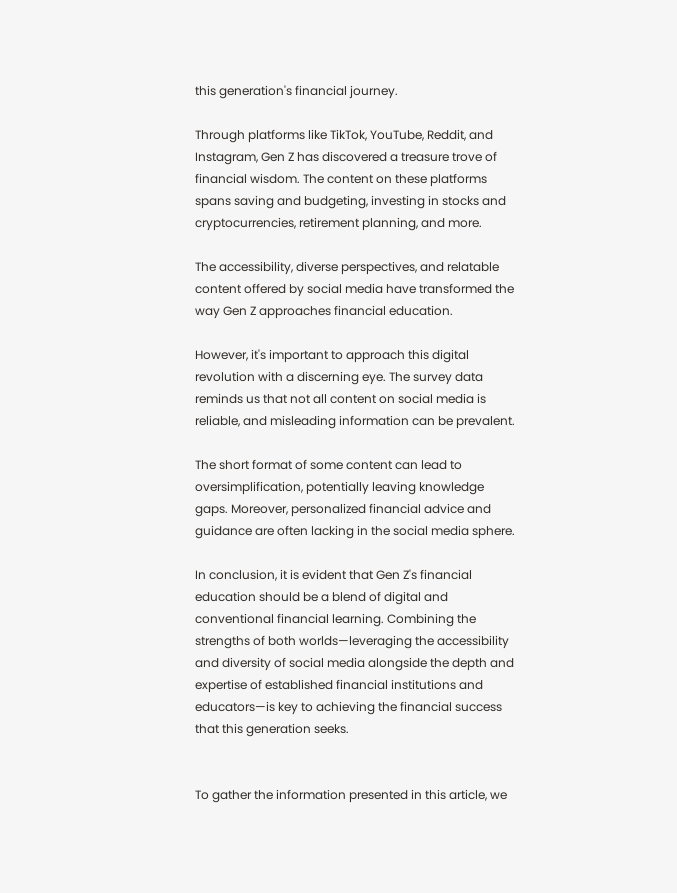this generation's financial journey.

Through platforms like TikTok, YouTube, Reddit, and Instagram, Gen Z has discovered a treasure trove of financial wisdom. The content on these platforms spans saving and budgeting, investing in stocks and cryptocurrencies, retirement planning, and more.

The accessibility, diverse perspectives, and relatable content offered by social media have transformed the way Gen Z approaches financial education.

However, it's important to approach this digital revolution with a discerning eye. The survey data reminds us that not all content on social media is reliable, and misleading information can be prevalent.

The short format of some content can lead to oversimplification, potentially leaving knowledge gaps. Moreover, personalized financial advice and guidance are often lacking in the social media sphere.

In conclusion, it is evident that Gen Z's financial education should be a blend of digital and conventional financial learning. Combining the strengths of both worlds—leveraging the accessibility and diversity of social media alongside the depth and expertise of established financial institutions and educators—is key to achieving the financial success that this generation seeks.


To gather the information presented in this article, we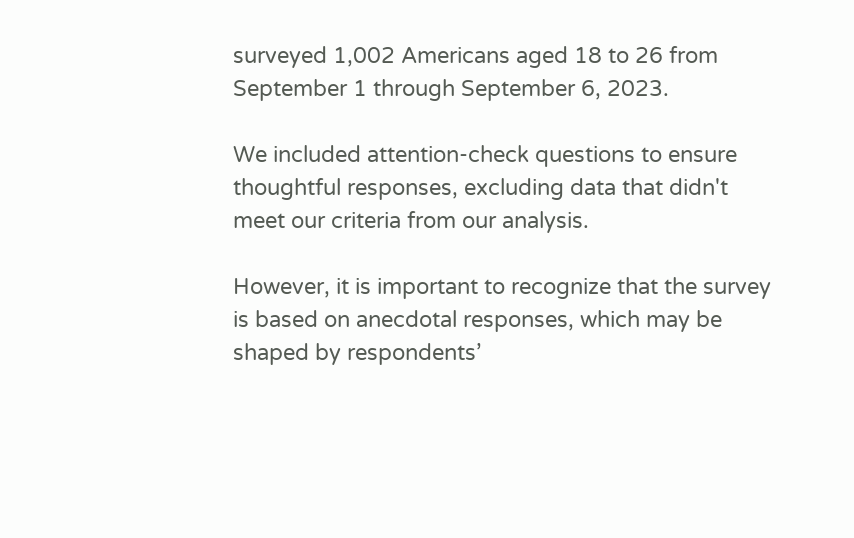surveyed 1,002 Americans aged 18 to 26 from September 1 through September 6, 2023.

We included attention-check questions to ensure thoughtful responses, excluding data that didn't meet our criteria from our analysis.

However, it is important to recognize that the survey is based on anecdotal responses, which may be shaped by respondents’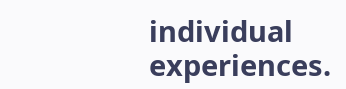individual experiences.